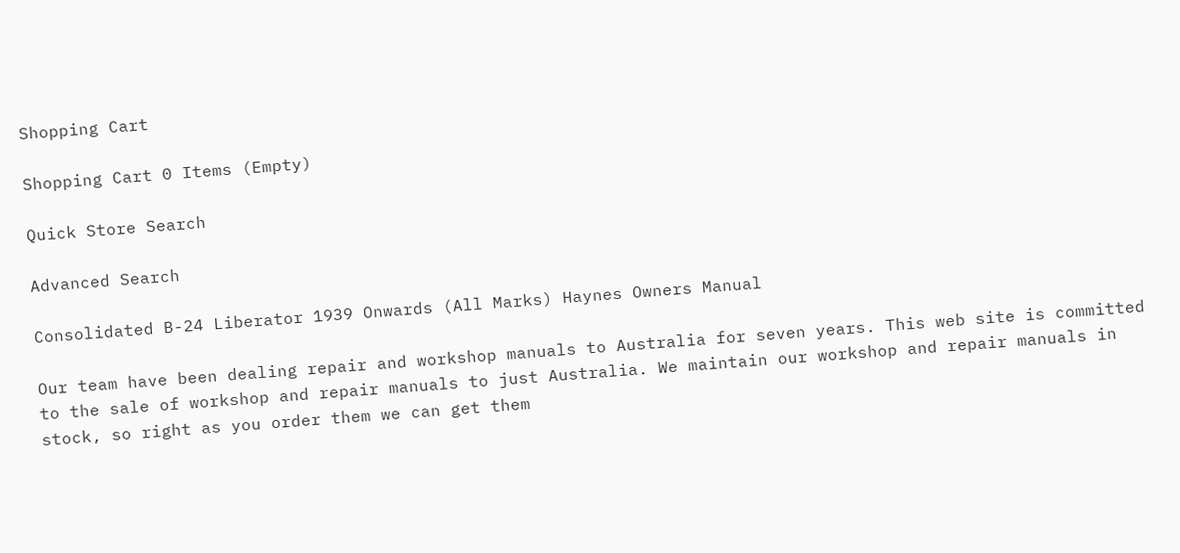Shopping Cart

Shopping Cart 0 Items (Empty)

Quick Store Search

Advanced Search

Consolidated B-24 Liberator 1939 Onwards (All Marks) Haynes Owners Manual

Our team have been dealing repair and workshop manuals to Australia for seven years. This web site is committed to the sale of workshop and repair manuals to just Australia. We maintain our workshop and repair manuals in stock, so right as you order them we can get them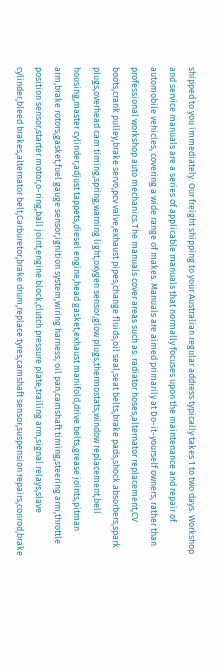shipped to you immediately. Our freight shipping to your Australian regular address typically takes 1 to two days. Workshop and service manuals are a series of applicable manuals that normally focuses upon the maintenance and repair of automobile vehicles, covering a wide range of makes. Manuals are aimed primarily at Do-it-yourself owners, rather than professional workshop auto mechanics.The manuals cover areas such as: radiator hoses,alternator replacement,CV boots,crank pulley,brake servo,pcv valve,exhaust pipes,change fluids,oil seal,seat belts,brake pads,shock absorbers,spark plugs,overhead cam timing,spring,warning light,oxygen sensor,glow plugs,thermostats,window replacement,bell housing,master cylinder,adjust tappets,diesel engine,head gasket,exhaust manifold,drive belts,grease joints,pitman arm,brake rotors,gasket,fuel gauge sensor,ignition system,wiring harness, oil pan,camshaft timing,steering arm,throttle position sensor,starter motor,o-ring,ball joint,engine block,clutch pressure plate,trailing arm,signal relays,slave cylinder,bleed brakes,alternator belt,Carburetor,brake drum,replace tyres,camshaft sensor,suspension repairs,conrod,brake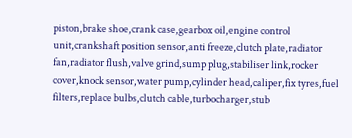piston,brake shoe,crank case,gearbox oil,engine control unit,crankshaft position sensor,anti freeze,clutch plate,radiator fan,radiator flush,valve grind,sump plug,stabiliser link,rocker cover,knock sensor,water pump,cylinder head,caliper,fix tyres,fuel filters,replace bulbs,clutch cable,turbocharger,stub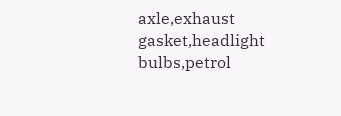axle,exhaust gasket,headlight bulbs,petrol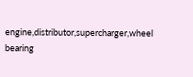engine,distributor,supercharger,wheel bearing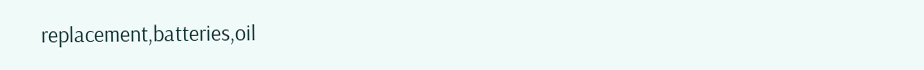replacement,batteries,oil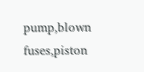pump,blown fuses,piston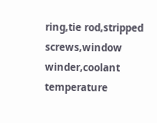ring,tie rod,stripped screws,window winder,coolant temperature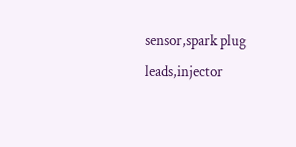sensor,spark plug leads,injector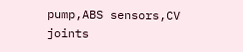pump,ABS sensors,CV joints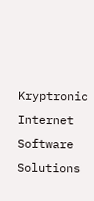Kryptronic Internet Software Solutions